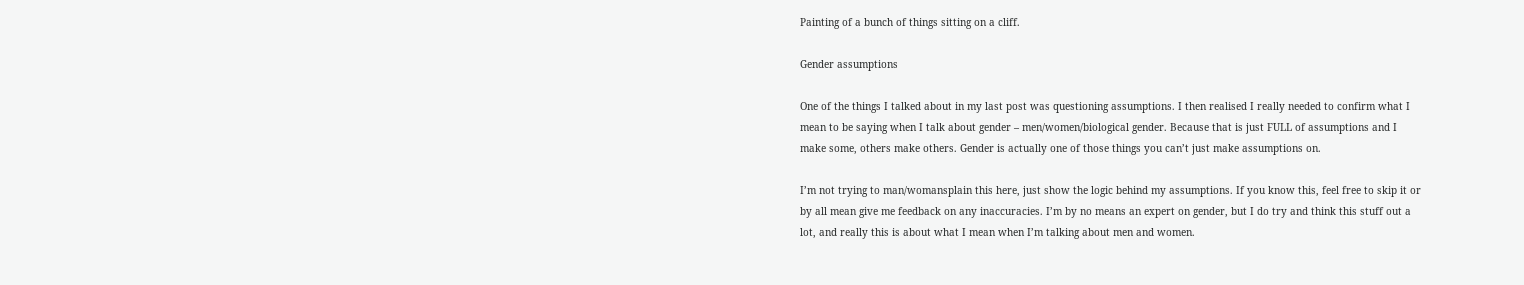Painting of a bunch of things sitting on a cliff.

Gender assumptions

One of the things I talked about in my last post was questioning assumptions. I then realised I really needed to confirm what I mean to be saying when I talk about gender – men/women/biological gender. Because that is just FULL of assumptions and I make some, others make others. Gender is actually one of those things you can’t just make assumptions on.

I’m not trying to man/womansplain this here, just show the logic behind my assumptions. If you know this, feel free to skip it or  by all mean give me feedback on any inaccuracies. I’m by no means an expert on gender, but I do try and think this stuff out a lot, and really this is about what I mean when I’m talking about men and women.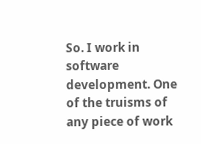So. I work in software development. One of the truisms of any piece of work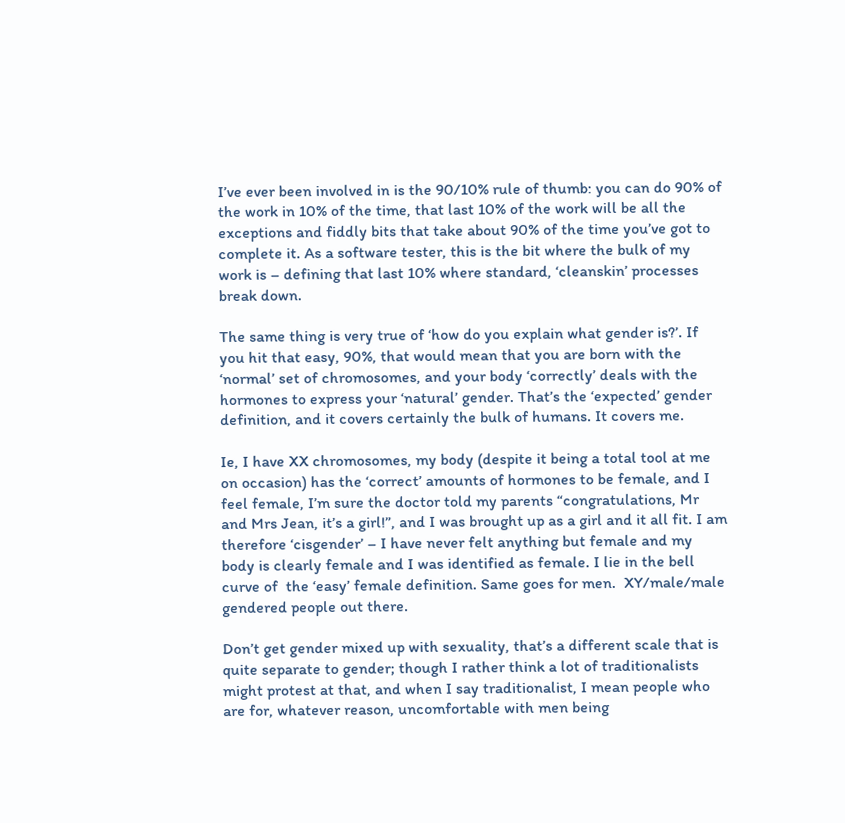I’ve ever been involved in is the 90/10% rule of thumb: you can do 90% of the work in 10% of the time, that last 10% of the work will be all the exceptions and fiddly bits that take about 90% of the time you’ve got to complete it. As a software tester, this is the bit where the bulk of my work is – defining that last 10% where standard, ‘cleanskin’ processes break down.

The same thing is very true of ‘how do you explain what gender is?’. If you hit that easy, 90%, that would mean that you are born with the ‘normal’ set of chromosomes, and your body ‘correctly’ deals with the hormones to express your ‘natural’ gender. That’s the ‘expected’ gender definition, and it covers certainly the bulk of humans. It covers me.

Ie, I have XX chromosomes, my body (despite it being a total tool at me on occasion) has the ‘correct’ amounts of hormones to be female, and I feel female, I’m sure the doctor told my parents “congratulations, Mr and Mrs Jean, it’s a girl!”, and I was brought up as a girl and it all fit. I am therefore ‘cisgender’ – I have never felt anything but female and my body is clearly female and I was identified as female. I lie in the bell curve of  the ‘easy’ female definition. Same goes for men.  XY/male/male gendered people out there.

Don’t get gender mixed up with sexuality, that’s a different scale that is quite separate to gender; though I rather think a lot of traditionalists might protest at that, and when I say traditionalist, I mean people who are for, whatever reason, uncomfortable with men being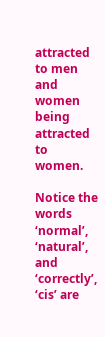attracted to men and women being attracted to women.

Notice the words ‘normal’, ‘natural’, and ‘correctly’, ‘cis’ are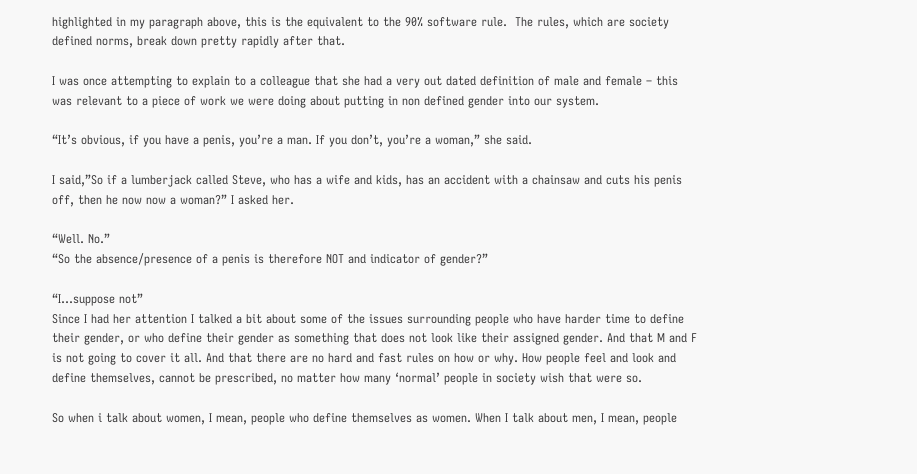highlighted in my paragraph above, this is the equivalent to the 90% software rule.  The rules, which are society defined norms, break down pretty rapidly after that.

I was once attempting to explain to a colleague that she had a very out dated definition of male and female – this was relevant to a piece of work we were doing about putting in non defined gender into our system.

“It’s obvious, if you have a penis, you’re a man. If you don’t, you’re a woman,” she said.

I said,”So if a lumberjack called Steve, who has a wife and kids, has an accident with a chainsaw and cuts his penis off, then he now now a woman?” I asked her.

“Well. No.”
“So the absence/presence of a penis is therefore NOT and indicator of gender?”

“I…suppose not”
Since I had her attention I talked a bit about some of the issues surrounding people who have harder time to define their gender, or who define their gender as something that does not look like their assigned gender. And that M and F is not going to cover it all. And that there are no hard and fast rules on how or why. How people feel and look and define themselves, cannot be prescribed, no matter how many ‘normal’ people in society wish that were so.

So when i talk about women, I mean, people who define themselves as women. When I talk about men, I mean, people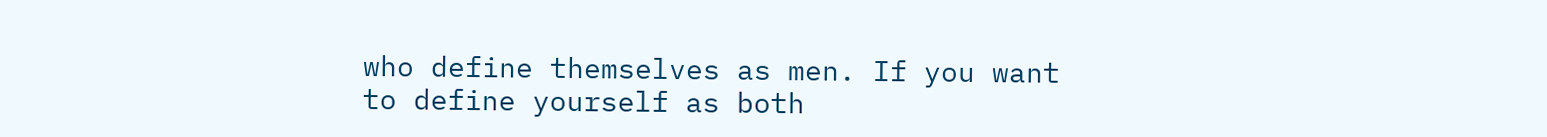who define themselves as men. If you want to define yourself as both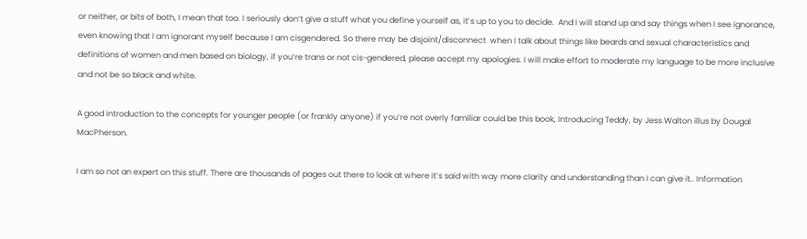or neither, or bits of both, I mean that too. I seriously don’t give a stuff what you define yourself as, it’s up to you to decide.  And I will stand up and say things when I see ignorance, even knowing that I am ignorant myself because I am cisgendered. So there may be disjoint/disconnect  when I talk about things like beards and sexual characteristics and definitions of women and men based on biology, if you’re trans or not cis-gendered, please accept my apologies. I will make effort to moderate my language to be more inclusive and not be so black and white.

A good introduction to the concepts for younger people (or frankly anyone) if you’re not overly familiar could be this book, Introducing Teddy, by Jess Walton illus by Dougal MacPherson.

I am so not an expert on this stuff. There are thousands of pages out there to look at where it’s said with way more clarity and understanding than I can give it.. Information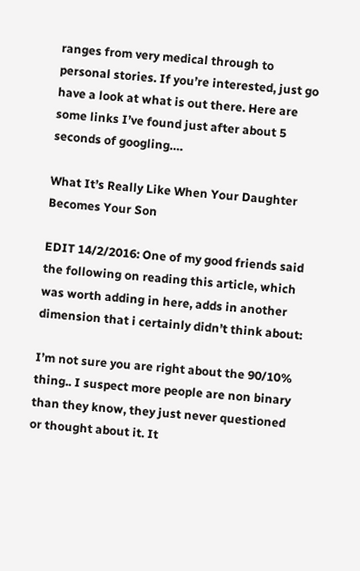ranges from very medical through to personal stories. If you’re interested, just go have a look at what is out there. Here are some links I’ve found just after about 5 seconds of googling….

What It’s Really Like When Your Daughter Becomes Your Son

EDIT 14/2/2016: One of my good friends said the following on reading this article, which was worth adding in here, adds in another dimension that i certainly didn’t think about:

I’m not sure you are right about the 90/10% thing.. I suspect more people are non binary than they know, they just never questioned or thought about it. It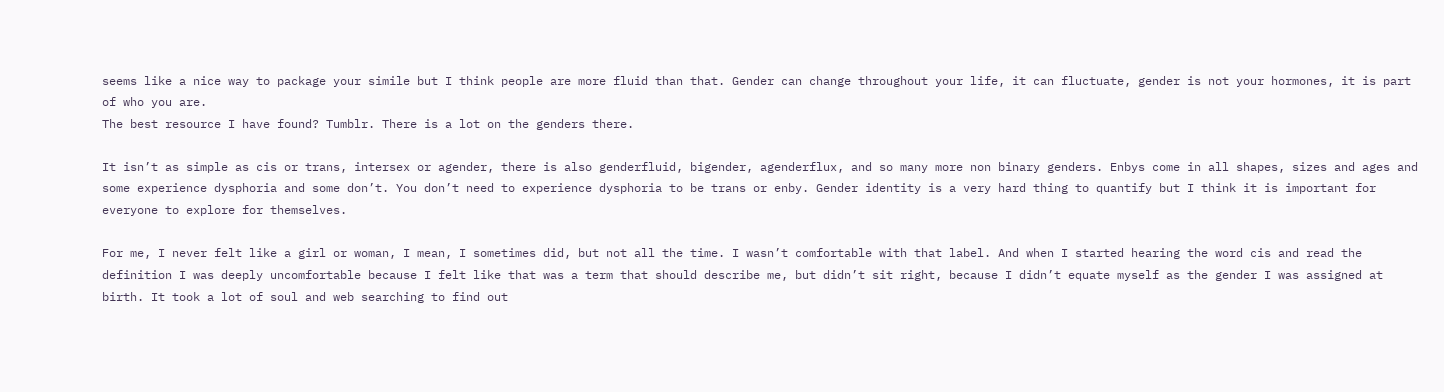seems like a nice way to package your simile but I think people are more fluid than that. Gender can change throughout your life, it can fluctuate, gender is not your hormones, it is part of who you are.
The best resource I have found? Tumblr. There is a lot on the genders there.

It isn’t as simple as cis or trans, intersex or agender, there is also genderfluid, bigender, agenderflux, and so many more non binary genders. Enbys come in all shapes, sizes and ages and some experience dysphoria and some don’t. You don’t need to experience dysphoria to be trans or enby. Gender identity is a very hard thing to quantify but I think it is important for everyone to explore for themselves.

For me, I never felt like a girl or woman, I mean, I sometimes did, but not all the time. I wasn’t comfortable with that label. And when I started hearing the word cis and read the definition I was deeply uncomfortable because I felt like that was a term that should describe me, but didn’t sit right, because I didn’t equate myself as the gender I was assigned at birth. It took a lot of soul and web searching to find out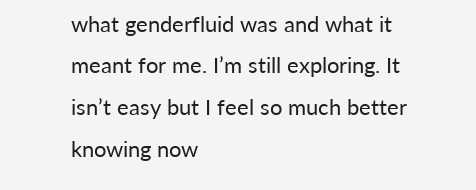what genderfluid was and what it meant for me. I’m still exploring. It isn’t easy but I feel so much better knowing now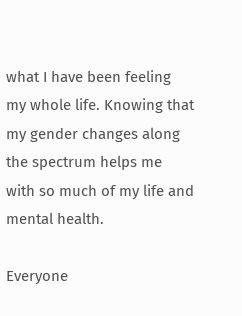what I have been feeling my whole life. Knowing that my gender changes along the spectrum helps me with so much of my life and mental health.

Everyone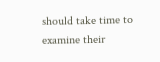should take time to examine their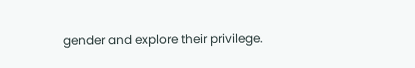gender and explore their privilege.